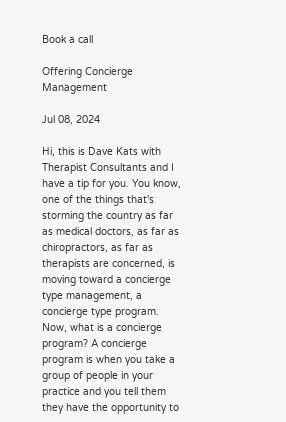Book a call

Offering Concierge Management

Jul 08, 2024

Hi, this is Dave Kats with Therapist Consultants and I have a tip for you. You know, one of the things that's storming the country as far as medical doctors, as far as chiropractors, as far as therapists are concerned, is moving toward a concierge type management, a concierge type program. Now, what is a concierge program? A concierge program is when you take a group of people in your practice and you tell them they have the opportunity to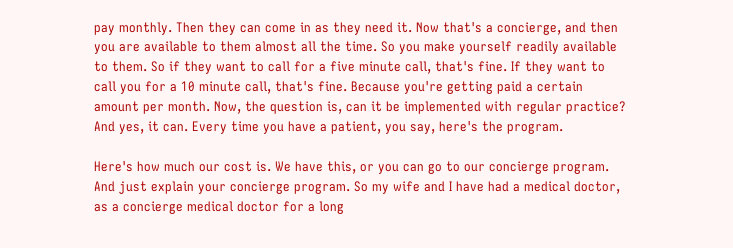pay monthly. Then they can come in as they need it. Now that's a concierge, and then you are available to them almost all the time. So you make yourself readily available to them. So if they want to call for a five minute call, that's fine. If they want to call you for a 10 minute call, that's fine. Because you're getting paid a certain amount per month. Now, the question is, can it be implemented with regular practice? And yes, it can. Every time you have a patient, you say, here's the program.

Here's how much our cost is. We have this, or you can go to our concierge program. And just explain your concierge program. So my wife and I have had a medical doctor, as a concierge medical doctor for a long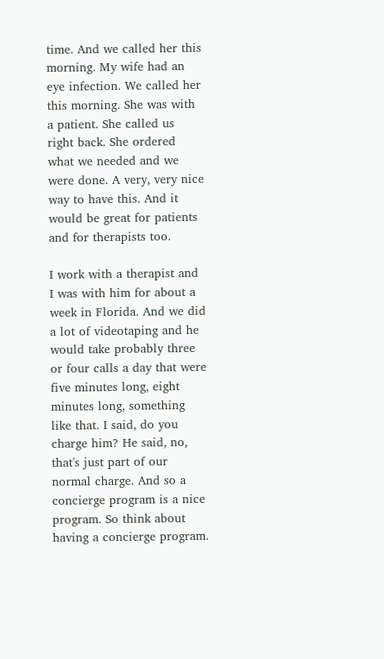time. And we called her this morning. My wife had an eye infection. We called her this morning. She was with a patient. She called us right back. She ordered what we needed and we were done. A very, very nice way to have this. And it would be great for patients and for therapists too.

I work with a therapist and I was with him for about a week in Florida. And we did a lot of videotaping and he would take probably three or four calls a day that were five minutes long, eight minutes long, something like that. I said, do you charge him? He said, no, that's just part of our normal charge. And so a concierge program is a nice program. So think about having a concierge program.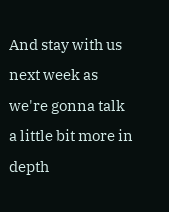And stay with us next week as we're gonna talk a little bit more in depth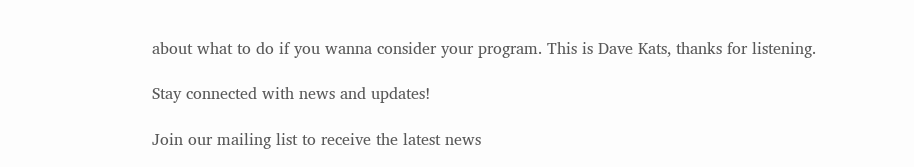about what to do if you wanna consider your program. This is Dave Kats, thanks for listening.

Stay connected with news and updates!

Join our mailing list to receive the latest news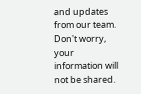and updates from our team.
Don't worry, your information will not be shared.